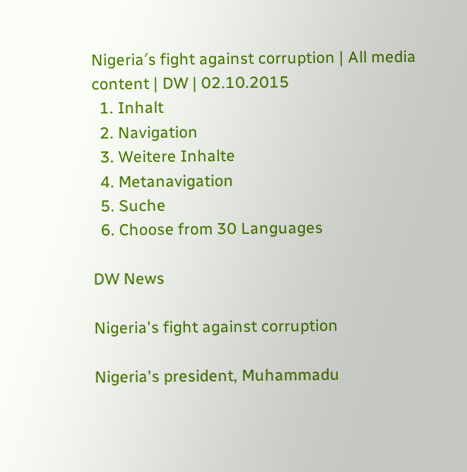Nigeria′s fight against corruption | All media content | DW | 02.10.2015
  1. Inhalt
  2. Navigation
  3. Weitere Inhalte
  4. Metanavigation
  5. Suche
  6. Choose from 30 Languages

DW News

Nigeria's fight against corruption

Nigeria's president, Muhammadu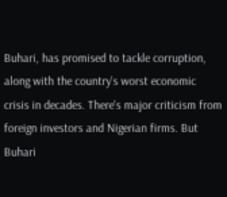Buhari, has promised to tackle corruption, along with the country's worst economic crisis in decades. There's major criticism from foreign investors and Nigerian firms. But Buhari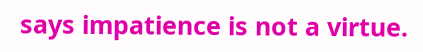says impatience is not a virtue.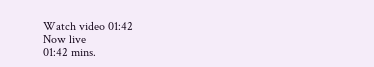Watch video 01:42
Now live
01:42 mins.